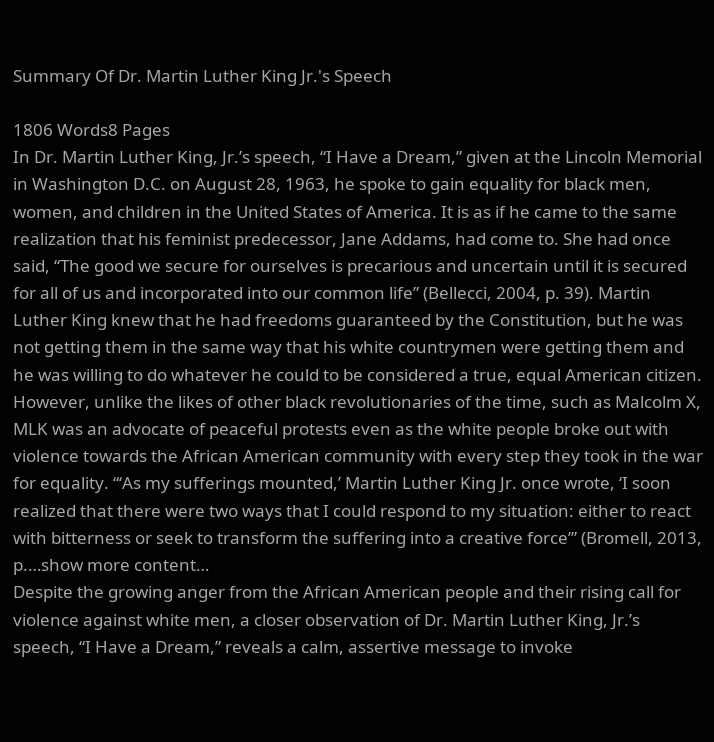Summary Of Dr. Martin Luther King Jr.'s Speech

1806 Words8 Pages
In Dr. Martin Luther King, Jr.’s speech, “I Have a Dream,” given at the Lincoln Memorial in Washington D.C. on August 28, 1963, he spoke to gain equality for black men, women, and children in the United States of America. It is as if he came to the same realization that his feminist predecessor, Jane Addams, had come to. She had once said, “The good we secure for ourselves is precarious and uncertain until it is secured for all of us and incorporated into our common life” (Bellecci, 2004, p. 39). Martin Luther King knew that he had freedoms guaranteed by the Constitution, but he was not getting them in the same way that his white countrymen were getting them and he was willing to do whatever he could to be considered a true, equal American citizen. However, unlike the likes of other black revolutionaries of the time, such as Malcolm X, MLK was an advocate of peaceful protests even as the white people broke out with violence towards the African American community with every step they took in the war for equality. “‘As my sufferings mounted,’ Martin Luther King Jr. once wrote, ‘I soon realized that there were two ways that I could respond to my situation: either to react with bitterness or seek to transform the suffering into a creative force’” (Bromell, 2013, p.…show more content…
Despite the growing anger from the African American people and their rising call for violence against white men, a closer observation of Dr. Martin Luther King, Jr.’s speech, “I Have a Dream,” reveals a calm, assertive message to invoke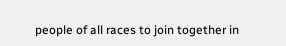people of all races to join together in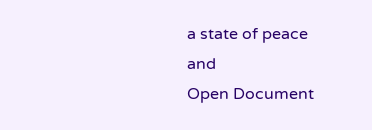a state of peace and
Open Document